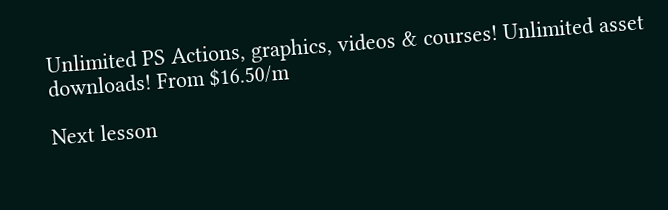Unlimited PS Actions, graphics, videos & courses! Unlimited asset downloads! From $16.50/m

Next lesson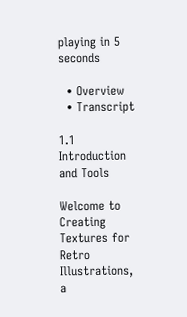playing in 5 seconds

  • Overview
  • Transcript

1.1 Introduction and Tools

Welcome to Creating Textures for Retro Illustrations, a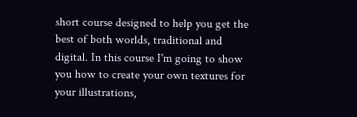short course designed to help you get the best of both worlds, traditional and digital. In this course I'm going to show you how to create your own textures for your illustrations,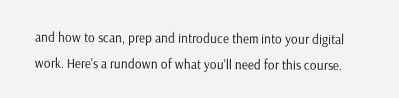and how to scan, prep and introduce them into your digital work. Here's a rundown of what you'll need for this course.